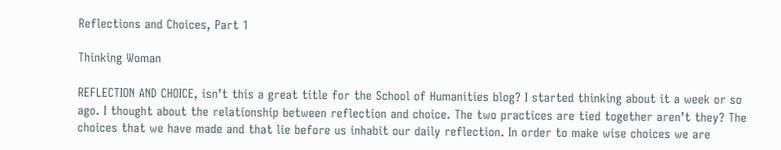Reflections and Choices, Part 1

Thinking Woman

REFLECTION AND CHOICE, isn’t this a great title for the School of Humanities blog? I started thinking about it a week or so ago. I thought about the relationship between reflection and choice. The two practices are tied together aren’t they? The choices that we have made and that lie before us inhabit our daily reflection. In order to make wise choices we are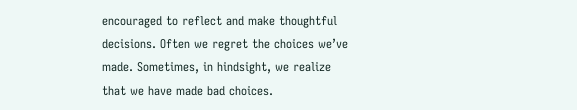encouraged to reflect and make thoughtful decisions. Often we regret the choices we’ve made. Sometimes, in hindsight, we realize that we have made bad choices.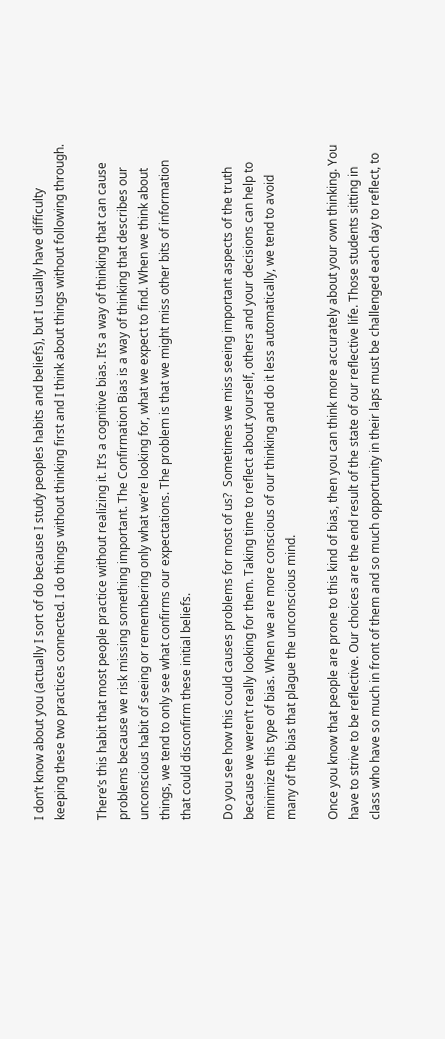I don’t know about you (actually I sort of do because I study peoples habits and beliefs), but I usually have difficulty keeping these two practices connected. I do things without thinking first and I think about things without following through.

There’s this habit that most people practice without realizing it. It’s a cognitive bias. It’s a way of thinking that can cause problems because we risk missing something important. The Confirmation Bias is a way of thinking that describes our unconscious habit of seeing or remembering only what we’re looking for, what we expect to find. When we think about things, we tend to only see what confirms our expectations. The problem is that we might miss other bits of information that could disconfirm these initial beliefs.

Do you see how this could causes problems for most of us?  Sometimes we miss seeing important aspects of the truth because we weren’t really looking for them. Taking time to reflect about yourself, others and your decisions can help to minimize this type of bias. When we are more conscious of our thinking and do it less automatically, we tend to avoid many of the bias that plague the unconscious mind.

Once you know that people are prone to this kind of bias, then you can think more accurately about your own thinking. You have to strive to be reflective. Our choices are the end result of the state of our reflective life. Those students sitting in class who have so much in front of them and so much opportunity in their laps must be challenged each day to reflect, to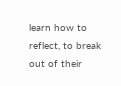learn how to reflect, to break out of their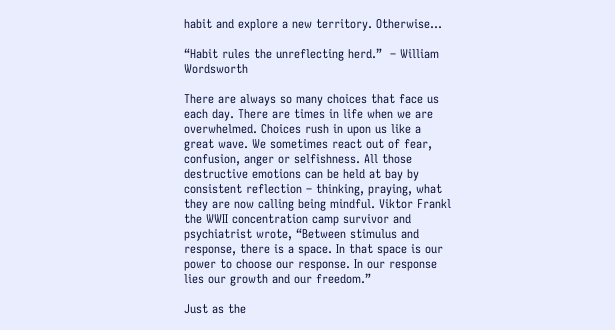habit and explore a new territory. Otherwise…

“Habit rules the unreflecting herd.”  – William Wordsworth

There are always so many choices that face us each day. There are times in life when we are overwhelmed. Choices rush in upon us like a great wave. We sometimes react out of fear, confusion, anger or selfishness. All those destructive emotions can be held at bay by consistent reflection – thinking, praying, what they are now calling being mindful. Viktor Frankl the WWII concentration camp survivor and psychiatrist wrote, “Between stimulus and response, there is a space. In that space is our power to choose our response. In our response lies our growth and our freedom.”

Just as the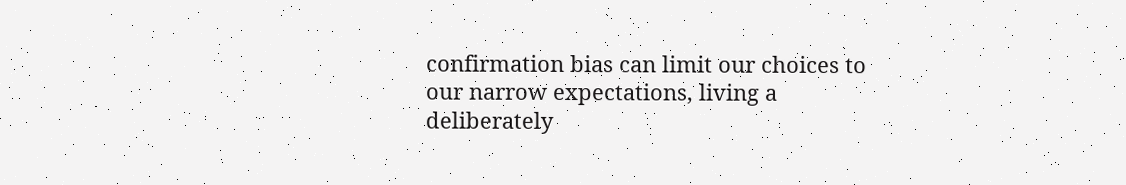confirmation bias can limit our choices to our narrow expectations, living a deliberately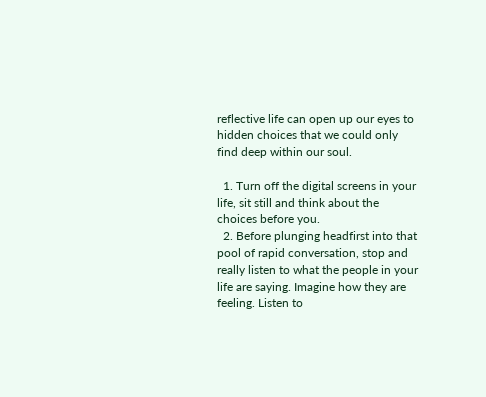reflective life can open up our eyes to hidden choices that we could only find deep within our soul.

  1. Turn off the digital screens in your life, sit still and think about the choices before you.
  2. Before plunging headfirst into that pool of rapid conversation, stop and really listen to what the people in your life are saying. Imagine how they are feeling. Listen to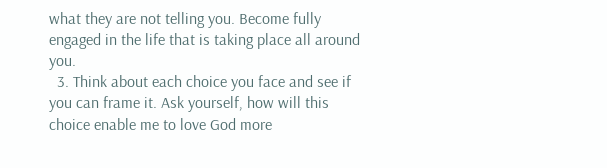what they are not telling you. Become fully engaged in the life that is taking place all around you.
  3. Think about each choice you face and see if you can frame it. Ask yourself, how will this choice enable me to love God more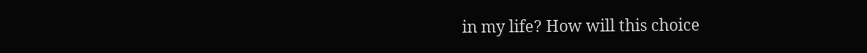in my life? How will this choice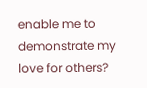enable me to demonstrate my love for others?